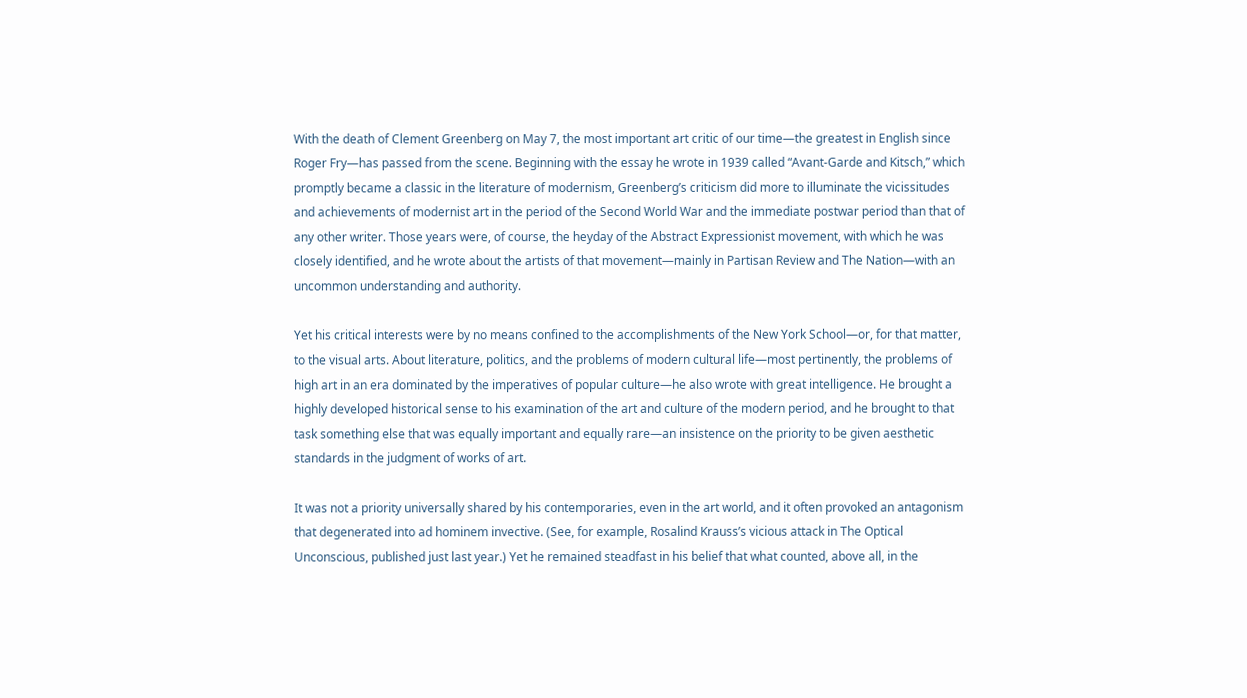With the death of Clement Greenberg on May 7, the most important art critic of our time—the greatest in English since Roger Fry—has passed from the scene. Beginning with the essay he wrote in 1939 called “Avant-Garde and Kitsch,” which promptly became a classic in the literature of modernism, Greenberg’s criticism did more to illuminate the vicissitudes and achievements of modernist art in the period of the Second World War and the immediate postwar period than that of any other writer. Those years were, of course, the heyday of the Abstract Expressionist movement, with which he was closely identified, and he wrote about the artists of that movement—mainly in Partisan Review and The Nation—with an uncommon understanding and authority.

Yet his critical interests were by no means confined to the accomplishments of the New York School—or, for that matter, to the visual arts. About literature, politics, and the problems of modern cultural life—most pertinently, the problems of high art in an era dominated by the imperatives of popular culture—he also wrote with great intelligence. He brought a highly developed historical sense to his examination of the art and culture of the modern period, and he brought to that task something else that was equally important and equally rare—an insistence on the priority to be given aesthetic standards in the judgment of works of art.

It was not a priority universally shared by his contemporaries, even in the art world, and it often provoked an antagonism that degenerated into ad hominem invective. (See, for example, Rosalind Krauss’s vicious attack in The Optical Unconscious, published just last year.) Yet he remained steadfast in his belief that what counted, above all, in the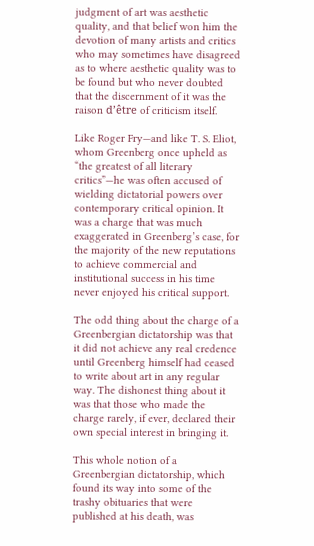judgment of art was aesthetic quality, and that belief won him the devotion of many artists and critics who may sometimes have disagreed as to where aesthetic quality was to be found but who never doubted that the discernment of it was the raison d’être of criticism itself.

Like Roger Fry—and like T. S. Eliot, whom Greenberg once upheld as “the greatest of all literary critics”—he was often accused of wielding dictatorial powers over contemporary critical opinion. It was a charge that was much exaggerated in Greenberg’s case, for the majority of the new reputations to achieve commercial and institutional success in his time never enjoyed his critical support.

The odd thing about the charge of a Greenbergian dictatorship was that it did not achieve any real credence until Greenberg himself had ceased to write about art in any regular way. The dishonest thing about it was that those who made the charge rarely, if ever, declared their own special interest in bringing it.

This whole notion of a Greenbergian dictatorship, which found its way into some of the trashy obituaries that were published at his death, was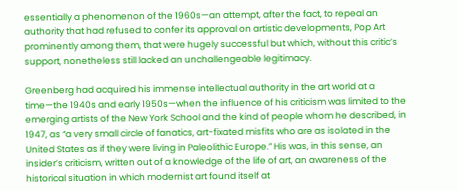essentially a phenomenon of the 1960s—an attempt, after the fact, to repeal an authority that had refused to confer its approval on artistic developments, Pop Art prominently among them, that were hugely successful but which, without this critic’s support, nonetheless still lacked an unchallengeable legitimacy.

Greenberg had acquired his immense intellectual authority in the art world at a time—the 1940s and early 1950s—when the influence of his criticism was limited to the emerging artists of the New York School and the kind of people whom he described, in 1947, as “a very small circle of fanatics, art-fixated misfits who are as isolated in the United States as if they were living in Paleolithic Europe.” His was, in this sense, an insider’s criticism, written out of a knowledge of the life of art, an awareness of the historical situation in which modernist art found itself at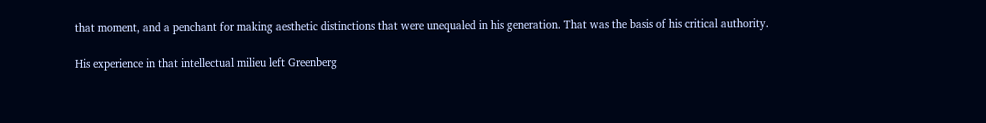that moment, and a penchant for making aesthetic distinctions that were unequaled in his generation. That was the basis of his critical authority.

His experience in that intellectual milieu left Greenberg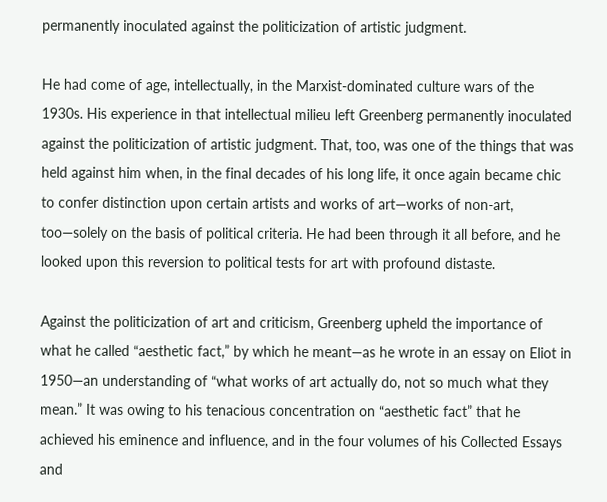permanently inoculated against the politicization of artistic judgment.

He had come of age, intellectually, in the Marxist-dominated culture wars of the 1930s. His experience in that intellectual milieu left Greenberg permanently inoculated against the politicization of artistic judgment. That, too, was one of the things that was held against him when, in the final decades of his long life, it once again became chic to confer distinction upon certain artists and works of art—works of non-art, too—solely on the basis of political criteria. He had been through it all before, and he looked upon this reversion to political tests for art with profound distaste.

Against the politicization of art and criticism, Greenberg upheld the importance of what he called “aesthetic fact,” by which he meant—as he wrote in an essay on Eliot in 1950—an understanding of “what works of art actually do, not so much what they mean.” It was owing to his tenacious concentration on “aesthetic fact” that he achieved his eminence and influence, and in the four volumes of his Collected Essays and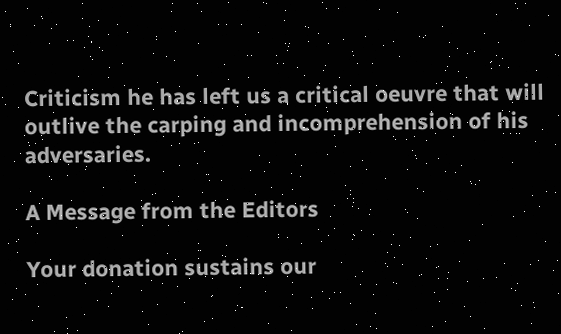Criticism he has left us a critical oeuvre that will outlive the carping and incomprehension of his adversaries.

A Message from the Editors

Your donation sustains our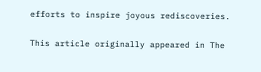efforts to inspire joyous rediscoveries.

This article originally appeared in The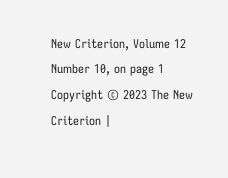New Criterion, Volume 12 Number 10, on page 1
Copyright © 2023 The New Criterion |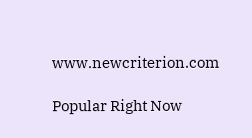www.newcriterion.com

Popular Right Now